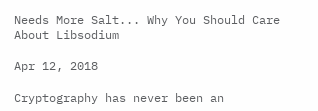Needs More Salt... Why You Should Care About Libsodium

Apr 12, 2018

Cryptography has never been an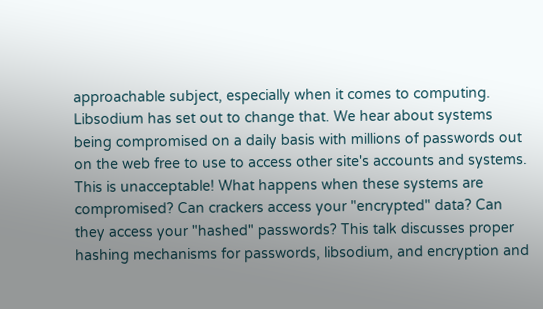approachable subject, especially when it comes to computing. Libsodium has set out to change that. We hear about systems being compromised on a daily basis with millions of passwords out on the web free to use to access other site's accounts and systems. This is unacceptable! What happens when these systems are compromised? Can crackers access your "encrypted" data? Can they access your "hashed" passwords? This talk discusses proper hashing mechanisms for passwords, libsodium, and encryption and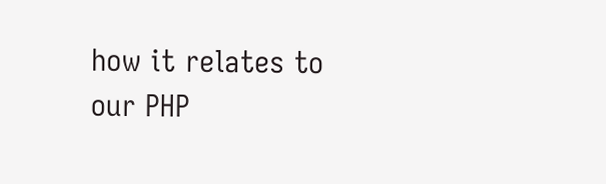how it relates to our PHP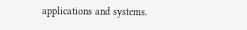applications and systems.